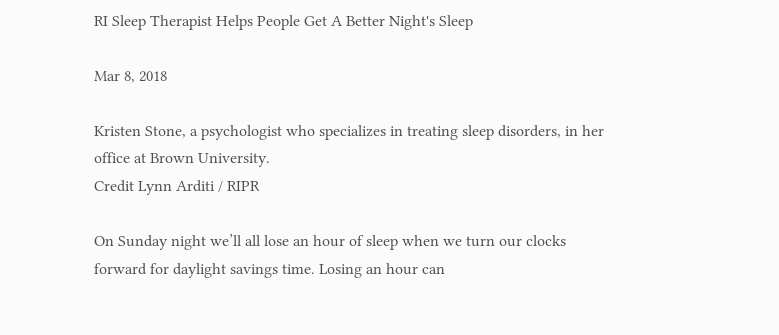RI Sleep Therapist Helps People Get A Better Night's Sleep

Mar 8, 2018

Kristen Stone, a psychologist who specializes in treating sleep disorders, in her office at Brown University.
Credit Lynn Arditi / RIPR

On Sunday night we’ll all lose an hour of sleep when we turn our clocks forward for daylight savings time. Losing an hour can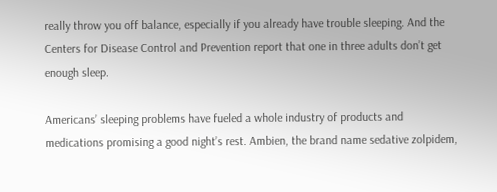really throw you off balance, especially if you already have trouble sleeping. And the Centers for Disease Control and Prevention report that one in three adults don’t get enough sleep.

Americans’ sleeping problems have fueled a whole industry of products and medications promising a good night’s rest. Ambien, the brand name sedative zolpidem,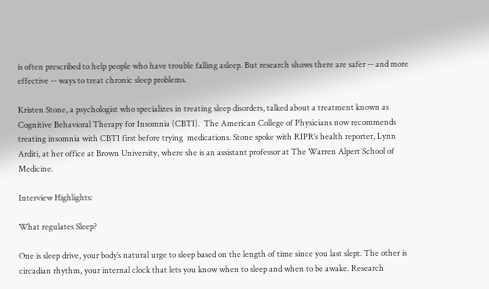is often prescribed to help people who have trouble falling asleep. But research shows there are safer -- and more effective -- ways to treat chronic sleep problems.

Kristen Stone, a psychologist who specializes in treating sleep disorders, talked about a treatment known as Cognitive Behavioral Therapy for Insomnia (CBTI).  The American College of Physicians now recommends treating insomnia with CBTI first before trying  medications. Stone spoke with RIPR’s health reporter, Lynn Arditi, at her office at Brown University, where she is an assistant professor at The Warren Alpert School of Medicine.

Interview Highlights:

What regulates Sleep?

One is sleep drive, your body’s natural urge to sleep based on the length of time since you last slept. The other is circadian rhythm, your internal clock that lets you know when to sleep and when to be awake. Research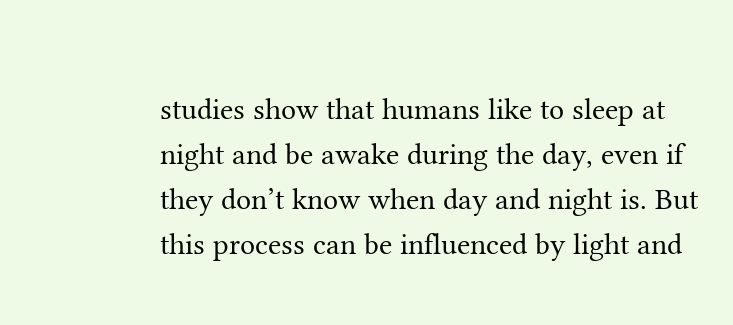studies show that humans like to sleep at night and be awake during the day, even if they don’t know when day and night is. But this process can be influenced by light and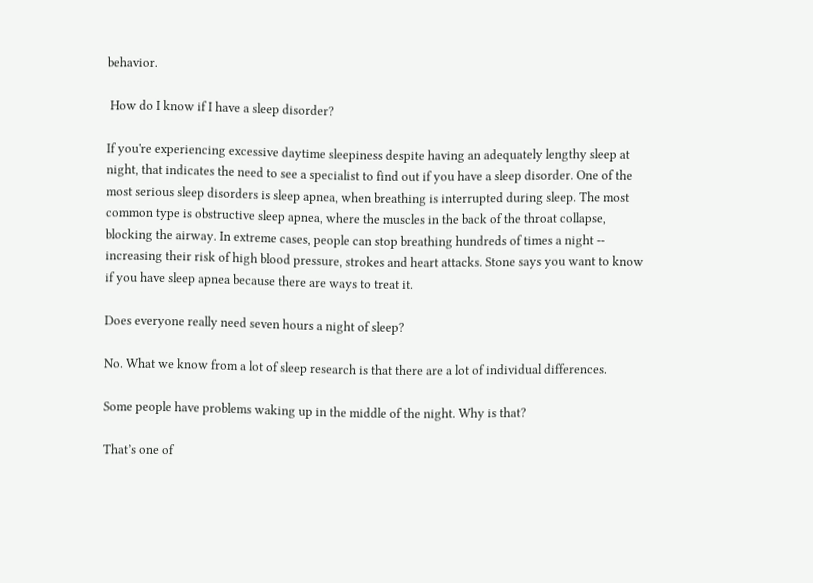behavior.

 How do I know if I have a sleep disorder?

If you're experiencing excessive daytime sleepiness despite having an adequately lengthy sleep at night, that indicates the need to see a specialist to find out if you have a sleep disorder. One of the most serious sleep disorders is sleep apnea, when breathing is interrupted during sleep. The most common type is obstructive sleep apnea, where the muscles in the back of the throat collapse, blocking the airway. In extreme cases, people can stop breathing hundreds of times a night -- increasing their risk of high blood pressure, strokes and heart attacks. Stone says you want to know if you have sleep apnea because there are ways to treat it.

Does everyone really need seven hours a night of sleep?

No. What we know from a lot of sleep research is that there are a lot of individual differences.

Some people have problems waking up in the middle of the night. Why is that?

That’s one of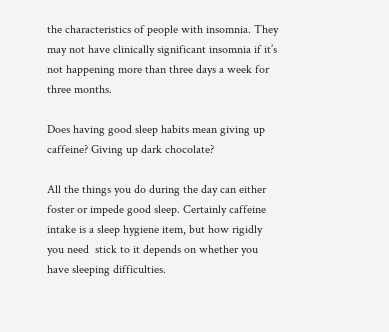the characteristics of people with insomnia. They may not have clinically significant insomnia if it’s not happening more than three days a week for three months.

Does having good sleep habits mean giving up caffeine? Giving up dark chocolate?

All the things you do during the day can either foster or impede good sleep. Certainly caffeine intake is a sleep hygiene item, but how rigidly you need  stick to it depends on whether you have sleeping difficulties.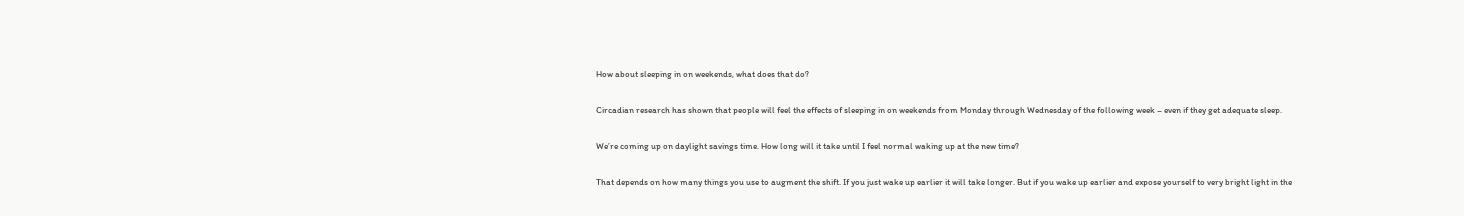How about sleeping in on weekends, what does that do?

Circadian research has shown that people will feel the effects of sleeping in on weekends from Monday through Wednesday of the following week – even if they get adequate sleep.

We’re coming up on daylight savings time. How long will it take until I feel normal waking up at the new time?

That depends on how many things you use to augment the shift. If you just wake up earlier it will take longer. But if you wake up earlier and expose yourself to very bright light in the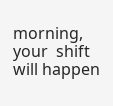morning, your  shift will happen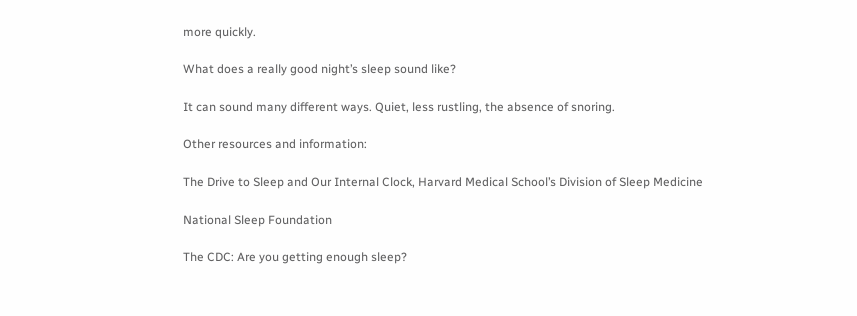more quickly.

What does a really good night’s sleep sound like?

It can sound many different ways. Quiet, less rustling, the absence of snoring.

Other resources and information:

The Drive to Sleep and Our Internal Clock, Harvard Medical School’s Division of Sleep Medicine

National Sleep Foundation

The CDC: Are you getting enough sleep?